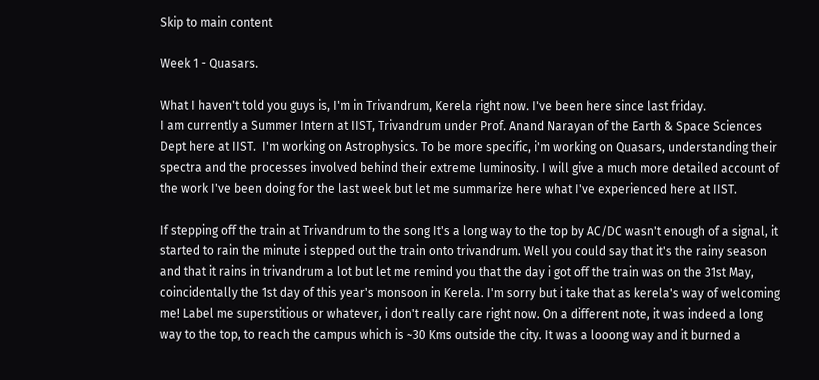Skip to main content

Week 1 - Quasars.

What I haven't told you guys is, I'm in Trivandrum, Kerela right now. I've been here since last friday.
I am currently a Summer Intern at IIST, Trivandrum under Prof. Anand Narayan of the Earth & Space Sciences Dept here at IIST.  I'm working on Astrophysics. To be more specific, i'm working on Quasars, understanding their spectra and the processes involved behind their extreme luminosity. I will give a much more detailed account of the work I've been doing for the last week but let me summarize here what I've experienced here at IIST.

If stepping off the train at Trivandrum to the song It's a long way to the top by AC/DC wasn't enough of a signal, it started to rain the minute i stepped out the train onto trivandrum. Well you could say that it's the rainy season and that it rains in trivandrum a lot but let me remind you that the day i got off the train was on the 31st May, coincidentally the 1st day of this year's monsoon in Kerela. I'm sorry but i take that as kerela's way of welcoming me! Label me superstitious or whatever, i don't really care right now. On a different note, it was indeed a long way to the top, to reach the campus which is ~30 Kms outside the city. It was a looong way and it burned a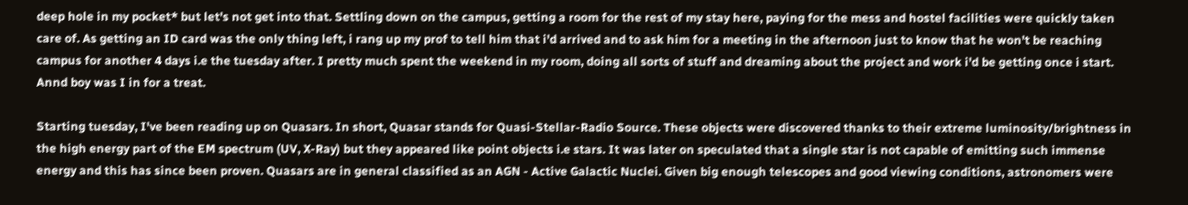deep hole in my pocket* but let's not get into that. Settling down on the campus, getting a room for the rest of my stay here, paying for the mess and hostel facilities were quickly taken care of. As getting an ID card was the only thing left, i rang up my prof to tell him that i'd arrived and to ask him for a meeting in the afternoon just to know that he won't be reaching campus for another 4 days i.e the tuesday after. I pretty much spent the weekend in my room, doing all sorts of stuff and dreaming about the project and work i'd be getting once i start. Annd boy was I in for a treat.

Starting tuesday, I've been reading up on Quasars. In short, Quasar stands for Quasi-Stellar-Radio Source. These objects were discovered thanks to their extreme luminosity/brightness in the high energy part of the EM spectrum (UV, X-Ray) but they appeared like point objects i.e stars. It was later on speculated that a single star is not capable of emitting such immense energy and this has since been proven. Quasars are in general classified as an AGN - Active Galactic Nuclei. Given big enough telescopes and good viewing conditions, astronomers were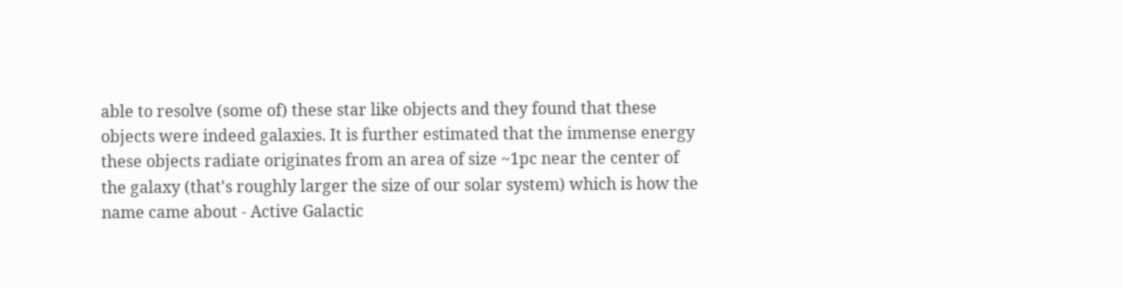able to resolve (some of) these star like objects and they found that these objects were indeed galaxies. It is further estimated that the immense energy these objects radiate originates from an area of size ~1pc near the center of the galaxy (that's roughly larger the size of our solar system) which is how the name came about - Active Galactic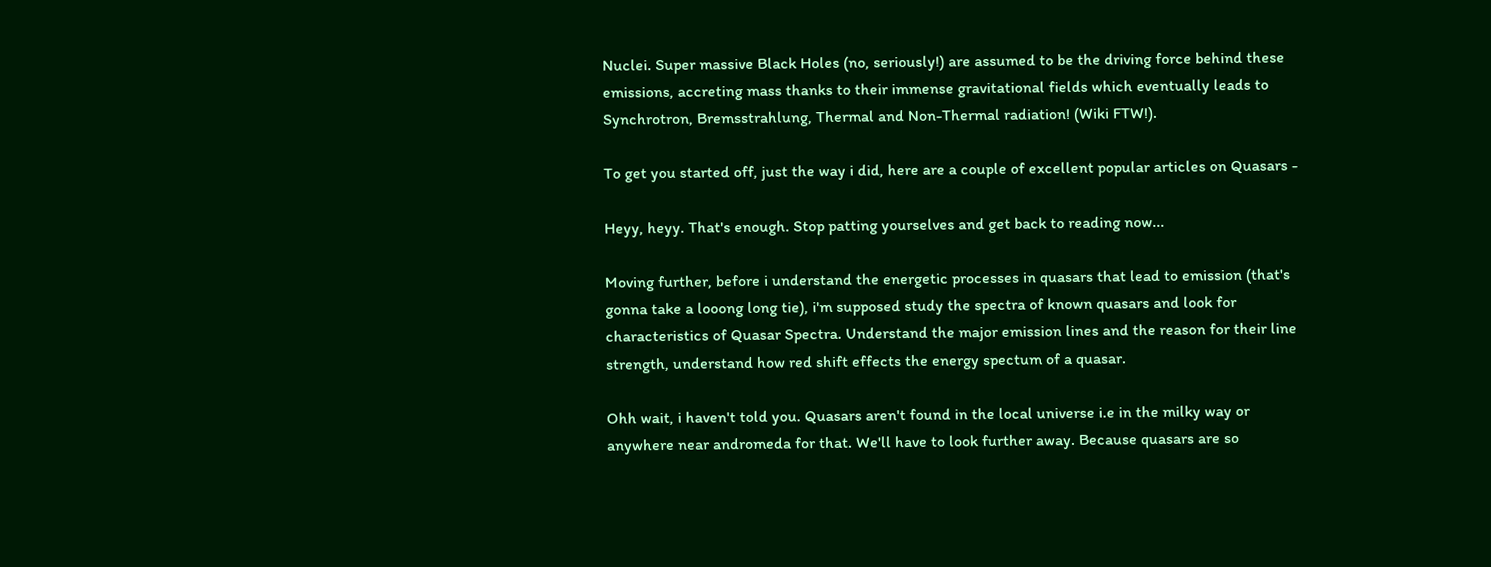Nuclei. Super massive Black Holes (no, seriously!) are assumed to be the driving force behind these emissions, accreting mass thanks to their immense gravitational fields which eventually leads to Synchrotron, Bremsstrahlung, Thermal and Non-Thermal radiation! (Wiki FTW!).

To get you started off, just the way i did, here are a couple of excellent popular articles on Quasars -

Heyy, heyy. That's enough. Stop patting yourselves and get back to reading now...

Moving further, before i understand the energetic processes in quasars that lead to emission (that's gonna take a looong long tie), i'm supposed study the spectra of known quasars and look for characteristics of Quasar Spectra. Understand the major emission lines and the reason for their line strength, understand how red shift effects the energy spectum of a quasar.

Ohh wait, i haven't told you. Quasars aren't found in the local universe i.e in the milky way or anywhere near andromeda for that. We'll have to look further away. Because quasars are so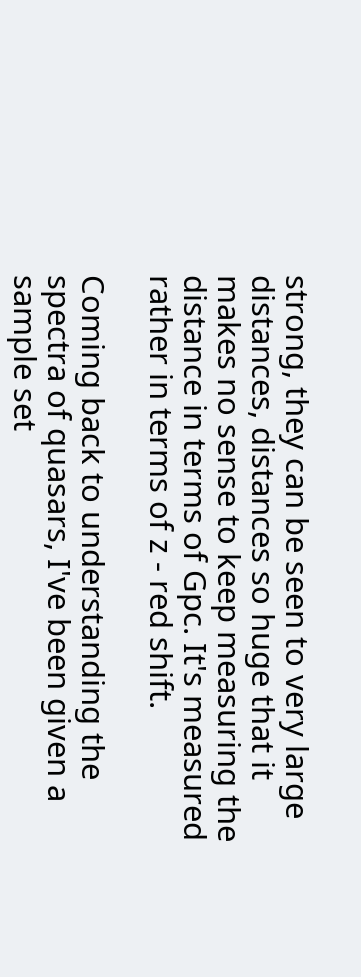strong, they can be seen to very large distances, distances so huge that it makes no sense to keep measuring the distance in terms of Gpc. It's measured rather in terms of z - red shift.

Coming back to understanding the spectra of quasars, I've been given a sample set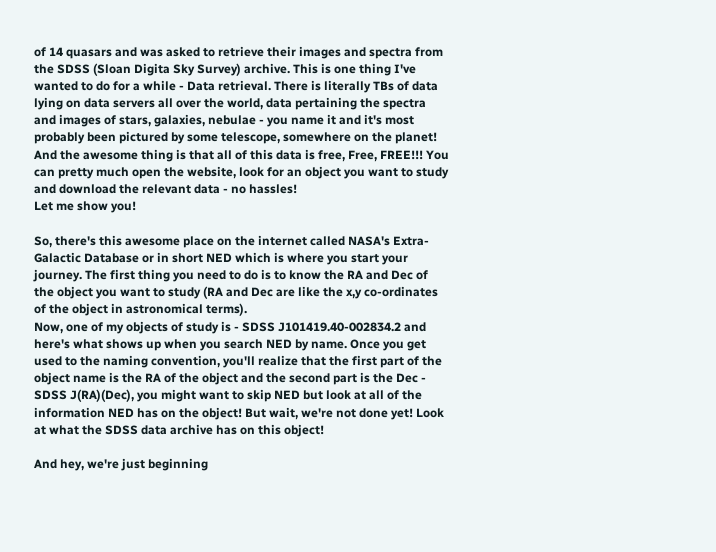of 14 quasars and was asked to retrieve their images and spectra from the SDSS (Sloan Digita Sky Survey) archive. This is one thing I've wanted to do for a while - Data retrieval. There is literally TBs of data lying on data servers all over the world, data pertaining the spectra and images of stars, galaxies, nebulae - you name it and it's most probably been pictured by some telescope, somewhere on the planet! And the awesome thing is that all of this data is free, Free, FREE!!! You can pretty much open the website, look for an object you want to study and download the relevant data - no hassles!
Let me show you!

So, there's this awesome place on the internet called NASA's Extra-Galactic Database or in short NED which is where you start your journey. The first thing you need to do is to know the RA and Dec of the object you want to study (RA and Dec are like the x,y co-ordinates of the object in astronomical terms).
Now, one of my objects of study is - SDSS J101419.40-002834.2 and here's what shows up when you search NED by name. Once you get used to the naming convention, you'll realize that the first part of the object name is the RA of the object and the second part is the Dec - SDSS J(RA)(Dec), you might want to skip NED but look at all of the information NED has on the object! But wait, we're not done yet! Look at what the SDSS data archive has on this object!

And hey, we're just beginning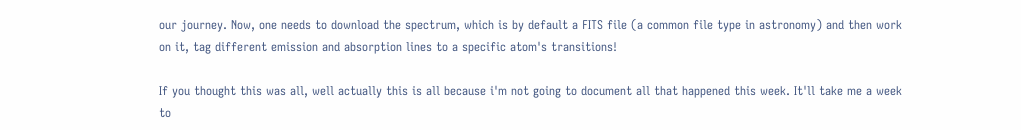our journey. Now, one needs to download the spectrum, which is by default a FITS file (a common file type in astronomy) and then work on it, tag different emission and absorption lines to a specific atom's transitions!

If you thought this was all, well actually this is all because i'm not going to document all that happened this week. It'll take me a week to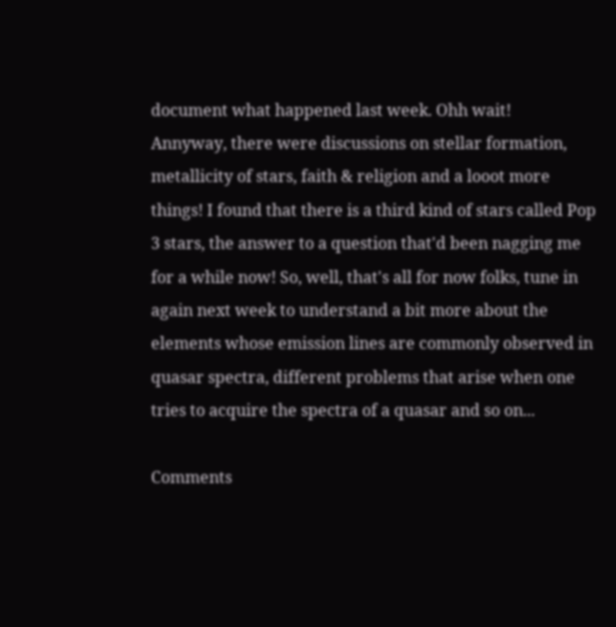document what happened last week. Ohh wait!
Annyway, there were discussions on stellar formation, metallicity of stars, faith & religion and a looot more things! I found that there is a third kind of stars called Pop 3 stars, the answer to a question that'd been nagging me for a while now! So, well, that's all for now folks, tune in again next week to understand a bit more about the elements whose emission lines are commonly observed in quasar spectra, different problems that arise when one tries to acquire the spectra of a quasar and so on...

Comments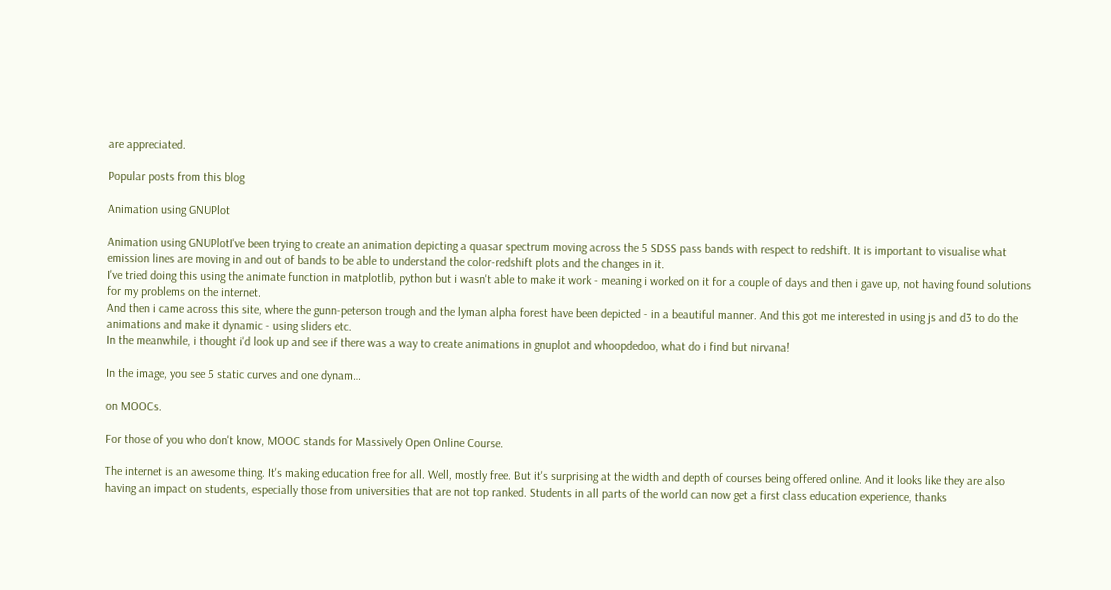are appreciated.

Popular posts from this blog

Animation using GNUPlot

Animation using GNUPlotI've been trying to create an animation depicting a quasar spectrum moving across the 5 SDSS pass bands with respect to redshift. It is important to visualise what emission lines are moving in and out of bands to be able to understand the color-redshift plots and the changes in it.
I've tried doing this using the animate function in matplotlib, python but i wasn't able to make it work - meaning i worked on it for a couple of days and then i gave up, not having found solutions for my problems on the internet.
And then i came across this site, where the gunn-peterson trough and the lyman alpha forest have been depicted - in a beautiful manner. And this got me interested in using js and d3 to do the animations and make it dynamic - using sliders etc.
In the meanwhile, i thought i'd look up and see if there was a way to create animations in gnuplot and whoopdedoo, what do i find but nirvana!

In the image, you see 5 static curves and one dynam…

on MOOCs.

For those of you who don't know, MOOC stands for Massively Open Online Course.

The internet is an awesome thing. It's making education free for all. Well, mostly free. But it's surprising at the width and depth of courses being offered online. And it looks like they are also having an impact on students, especially those from universities that are not top ranked. Students in all parts of the world can now get a first class education experience, thanks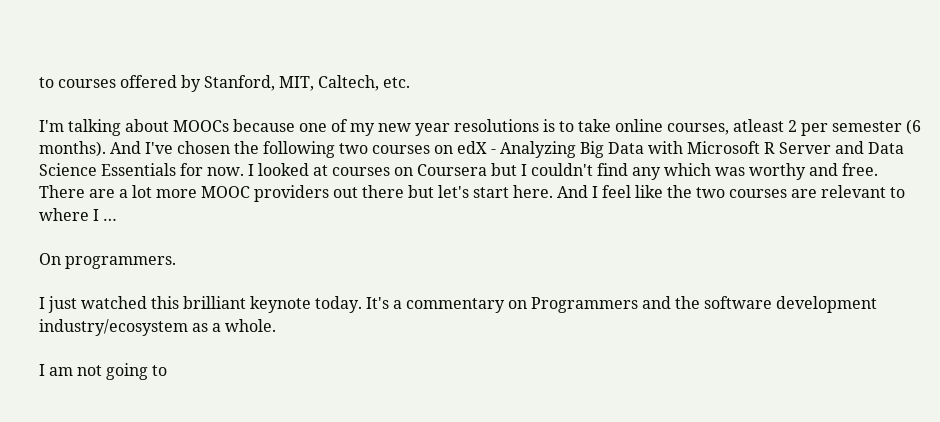to courses offered by Stanford, MIT, Caltech, etc.

I'm talking about MOOCs because one of my new year resolutions is to take online courses, atleast 2 per semester (6 months). And I've chosen the following two courses on edX - Analyzing Big Data with Microsoft R Server and Data Science Essentials for now. I looked at courses on Coursera but I couldn't find any which was worthy and free. There are a lot more MOOC providers out there but let's start here. And I feel like the two courses are relevant to where I …

On programmers.

I just watched this brilliant keynote today. It's a commentary on Programmers and the software development industry/ecosystem as a whole.

I am not going to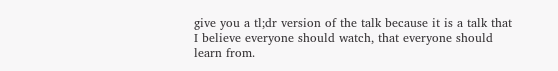give you a tl;dr version of the talk because it is a talk that I believe everyone should watch, that everyone should learn from.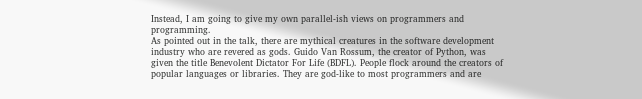Instead, I am going to give my own parallel-ish views on programmers and programming.
As pointed out in the talk, there are mythical creatures in the software development industry who are revered as gods. Guido Van Rossum, the creator of Python, was given the title Benevolent Dictator For Life (BDFL). People flock around the creators of popular languages or libraries. They are god-like to most programmers and are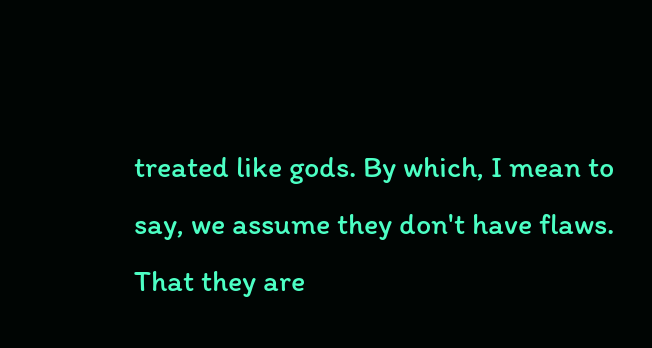treated like gods. By which, I mean to say, we assume they don't have flaws. That they are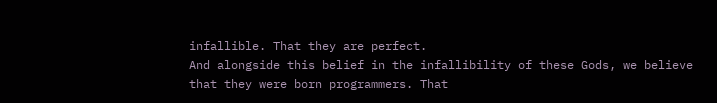infallible. That they are perfect.
And alongside this belief in the infallibility of these Gods, we believe that they were born programmers. That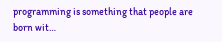programming is something that people are born wit…